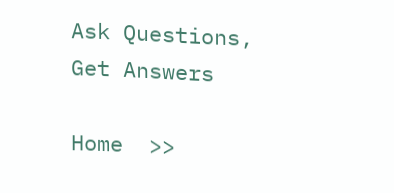Ask Questions, Get Answers

Home  >>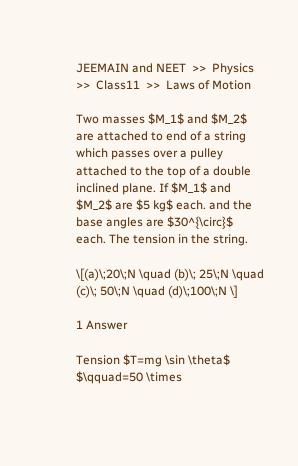JEEMAIN and NEET  >>  Physics  >>  Class11  >>  Laws of Motion

Two masses $M_1$ and $M_2$ are attached to end of a string which passes over a pulley attached to the top of a double inclined plane. If $M_1$ and $M_2$ are $5 kg$ each. and the base angles are $30^{\circ}$ each. The tension in the string.

\[(a)\;20\;N \quad (b)\; 25\;N \quad (c)\; 50\;N \quad (d)\;100\;N \]

1 Answer

Tension $T=mg \sin \theta$
$\qquad=50 \times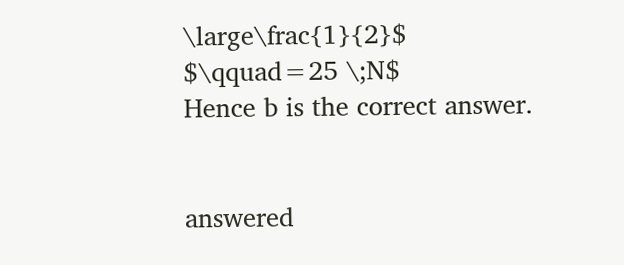\large\frac{1}{2}$
$\qquad=25 \;N$
Hence b is the correct answer.


answered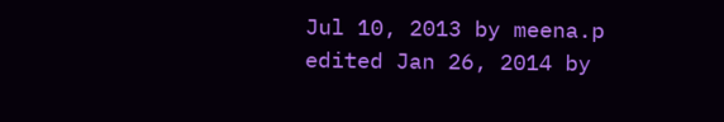Jul 10, 2013 by meena.p
edited Jan 26, 2014 by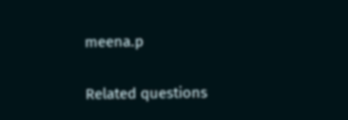meena.p

Related questions